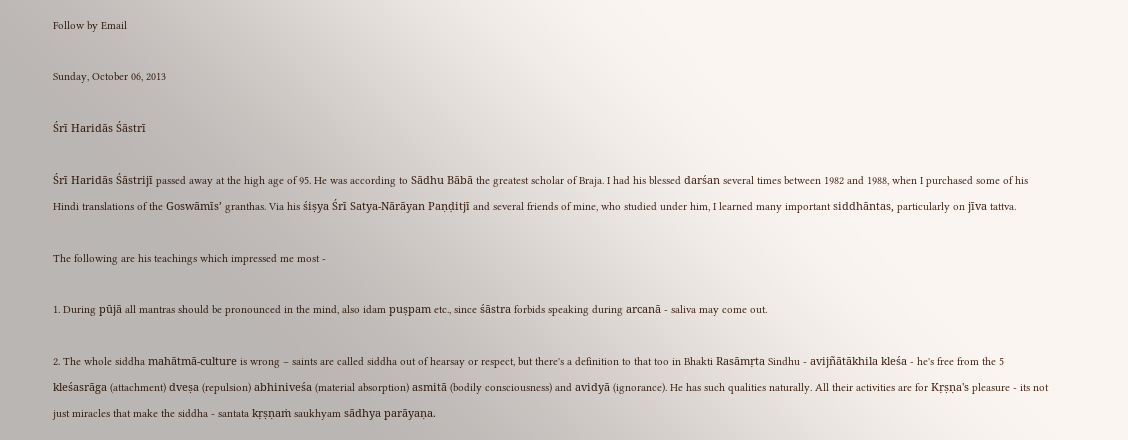Follow by Email

Sunday, October 06, 2013

Śrī Haridās Śāstrī

Śrī Haridās Śāstrijī passed away at the high age of 95. He was according to Sādhu Bābā the greatest scholar of Braja. I had his blessed darśan several times between 1982 and 1988, when I purchased some of his Hindi translations of the Goswāmīs’ granthas. Via his śiṣya Śrī Satya-Nārāyan Paṇḍitjī and several friends of mine, who studied under him, I learned many important siddhāntas, particularly on jīva tattva.

The following are his teachings which impressed me most -

1. During pūjā all mantras should be pronounced in the mind, also idam puṣpam etc., since śāstra forbids speaking during arcanā - saliva may come out.

2. The whole siddha mahātmā-culture is wrong – saints are called siddha out of hearsay or respect, but there's a definition to that too in Bhakti Rasāmṛta Sindhu - avijñātākhila kleśa - he's free from the 5 kleśasrāga (attachment) dveṣa (repulsion) abhiniveśa (material absorption) asmitā (bodily consciousness) and avidyā (ignorance). He has such qualities naturally. All their activities are for Kṛṣṇa's pleasure - its not just miracles that make the siddha - santata kṛṣṇaṁ saukhyam sādhya parāyaṇa.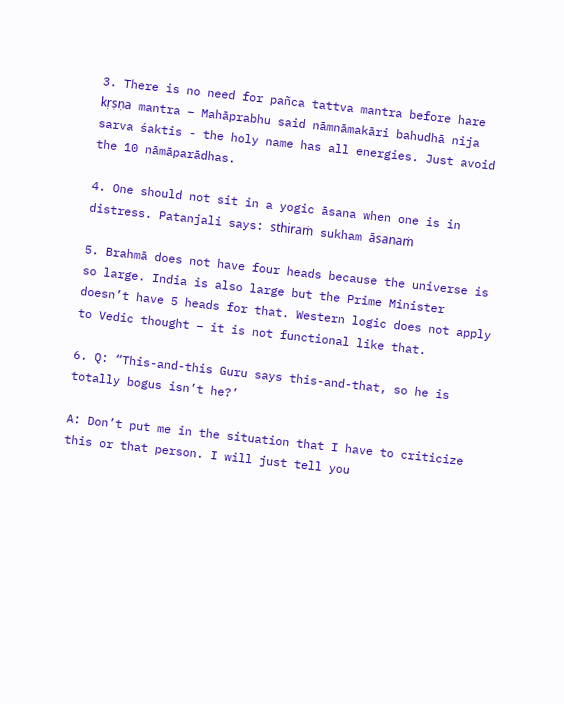3. There is no need for pañca tattva mantra before hare kṛṣṇa mantra – Mahāprabhu said nāmnāmakāri bahudhā nija sarva śaktis - the holy name has all energies. Just avoid the 10 nāmāparādhas.

4. One should not sit in a yogic āsana when one is in distress. Patanjali says: sthiraṁ sukham āsanaṁ

5. Brahmā does not have four heads because the universe is so large. India is also large but the Prime Minister doesn’t have 5 heads for that. Western logic does not apply to Vedic thought – it is not functional like that.

6. Q: “This-and-this Guru says this-and-that, so he is totally bogus isn’t he?’

A: Don’t put me in the situation that I have to criticize this or that person. I will just tell you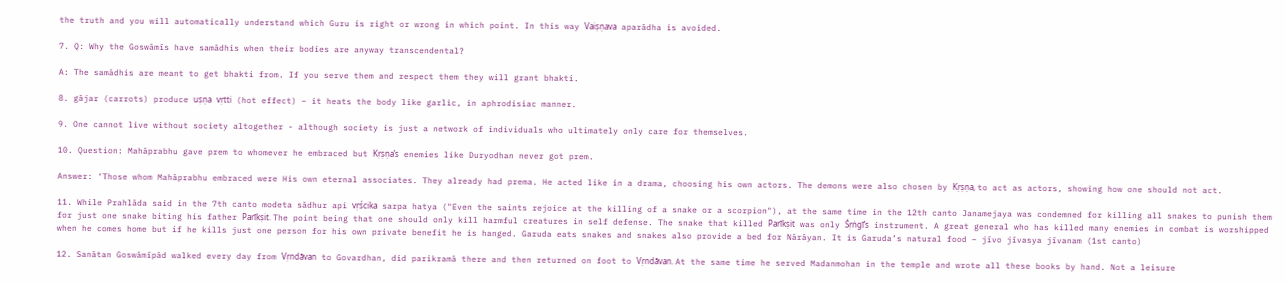the truth and you will automatically understand which Guru is right or wrong in which point. In this way Vaiṣṇava aparādha is avoided.

7. Q: Why the Goswāmīs have samādhis when their bodies are anyway transcendental?

A: The samādhis are meant to get bhakti from. If you serve them and respect them they will grant bhakti.

8. gājar (carrots) produce uṣṇa vṛtti (hot effect) – it heats the body like garlic, in aphrodisiac manner.

9. One cannot live without society altogether - although society is just a network of individuals who ultimately only care for themselves.

10. Question: Mahāprabhu gave prem to whomever he embraced but Kṛṣṇa’s enemies like Duryodhan never got prem.

Answer: ‘Those whom Mahāprabhu embraced were His own eternal associates. They already had prema. He acted like in a drama, choosing his own actors. The demons were also chosen by Kṛṣṇa, to act as actors, showing how one should not act.

11. While Prahlāda said in the 7th canto modeta sādhur api vṛścika sarpa hatya ("Even the saints rejoice at the killing of a snake or a scorpion"), at the same time in the 12th canto Janamejaya was condemned for killing all snakes to punish them for just one snake biting his father Parīkṣit. The point being that one should only kill harmful creatures in self defense. The snake that killed Parīkṣit was only Śṛṅgī’s instrument. A great general who has killed many enemies in combat is worshipped when he comes home but if he kills just one person for his own private benefit he is hanged. Garuda eats snakes and snakes also provide a bed for Nārāyan. It is Garuda’s natural food – jīvo jīvasya jīvanam (1st canto)

12. Sanātan Goswāmīpād walked every day from Vṛndāvan to Govardhan, did parikramā there and then returned on foot to Vṛndāvan. At the same time he served Madanmohan in the temple and wrote all these books by hand. Not a leisure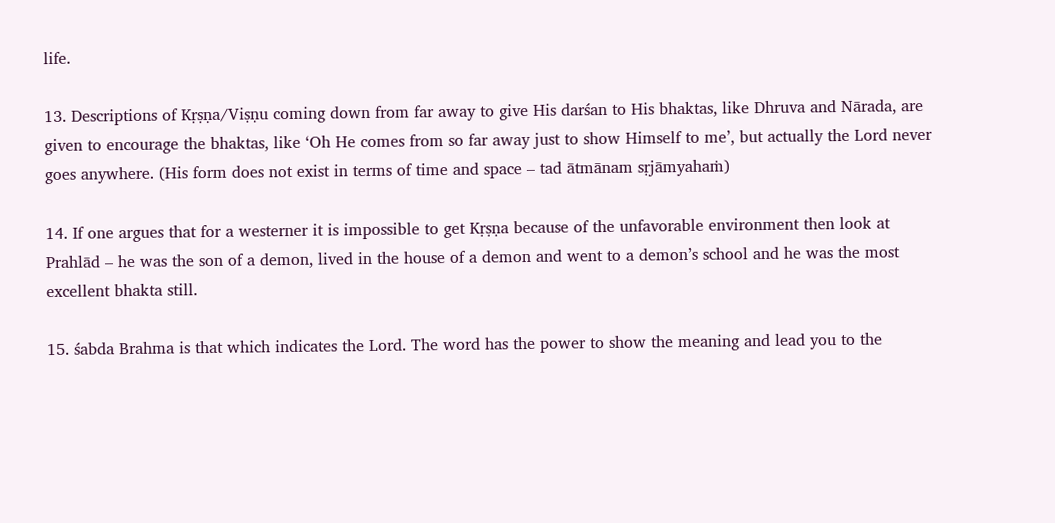life.

13. Descriptions of Kṛṣṇa/Viṣṇu coming down from far away to give His darśan to His bhaktas, like Dhruva and Nārada, are given to encourage the bhaktas, like ‘Oh He comes from so far away just to show Himself to me’, but actually the Lord never goes anywhere. (His form does not exist in terms of time and space – tad ātmānam sṛjāmyahaṁ)

14. If one argues that for a westerner it is impossible to get Kṛṣṇa because of the unfavorable environment then look at Prahlād – he was the son of a demon, lived in the house of a demon and went to a demon’s school and he was the most excellent bhakta still.

15. śabda Brahma is that which indicates the Lord. The word has the power to show the meaning and lead you to the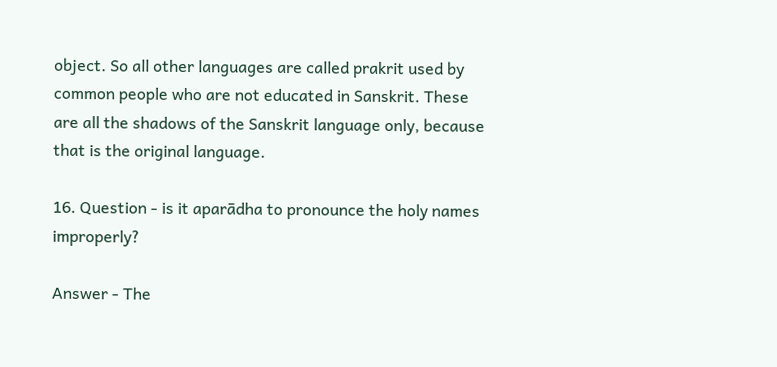object. So all other languages are called prakrit used by common people who are not educated in Sanskrit. These are all the shadows of the Sanskrit language only, because that is the original language.

16. Question - is it aparādha to pronounce the holy names improperly?

Answer - The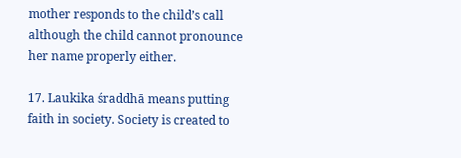mother responds to the child’s call although the child cannot pronounce her name properly either.

17. Laukika śraddhā means putting faith in society. Society is created to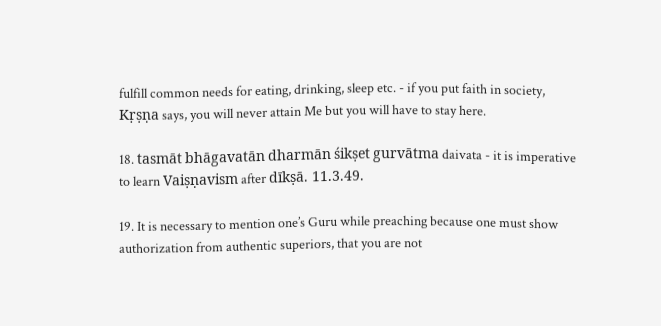fulfill common needs for eating, drinking, sleep etc. - if you put faith in society, Kṛṣṇa says, you will never attain Me but you will have to stay here.

18. tasmāt bhāgavatān dharmān śikṣet gurvātma daivata - it is imperative to learn Vaiṣṇavism after dīkṣā. 11.3.49.

19. It is necessary to mention one’s Guru while preaching because one must show authorization from authentic superiors, that you are not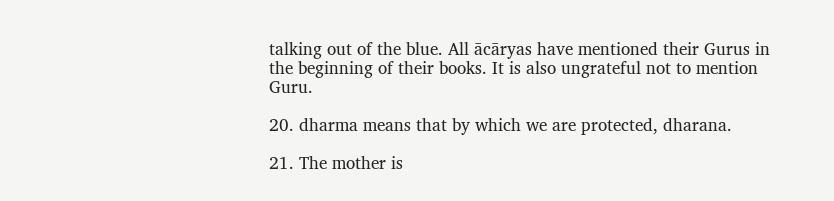talking out of the blue. All ācāryas have mentioned their Gurus in the beginning of their books. It is also ungrateful not to mention Guru.

20. dharma means that by which we are protected, dharana.

21. The mother is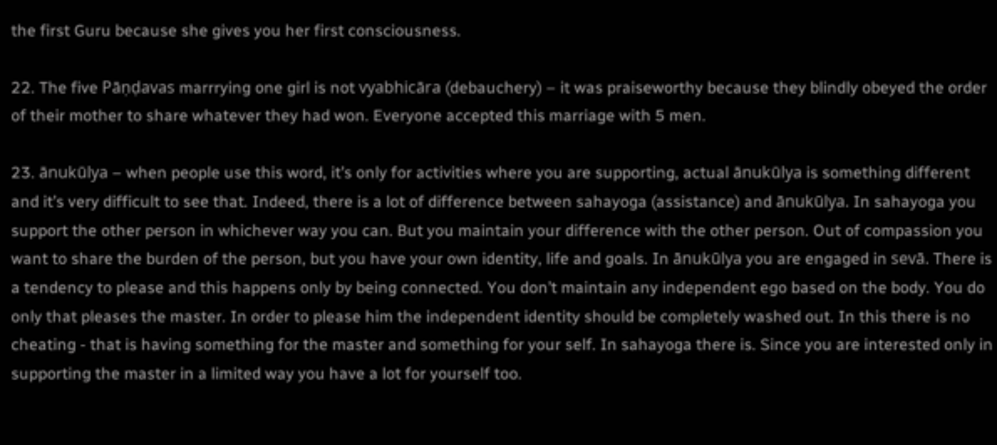the first Guru because she gives you her first consciousness.

22. The five Pāṇḍavas marrrying one girl is not vyabhicāra (debauchery) – it was praiseworthy because they blindly obeyed the order of their mother to share whatever they had won. Everyone accepted this marriage with 5 men.

23. ānukūlya – when people use this word, it’s only for activities where you are supporting, actual ānukūlya is something different and it’s very difficult to see that. Indeed, there is a lot of difference between sahayoga (assistance) and ānukūlya. In sahayoga you support the other person in whichever way you can. But you maintain your difference with the other person. Out of compassion you want to share the burden of the person, but you have your own identity, life and goals. In ānukūlya you are engaged in sevā. There is a tendency to please and this happens only by being connected. You don’t maintain any independent ego based on the body. You do only that pleases the master. In order to please him the independent identity should be completely washed out. In this there is no cheating - that is having something for the master and something for your self. In sahayoga there is. Since you are interested only in supporting the master in a limited way you have a lot for yourself too.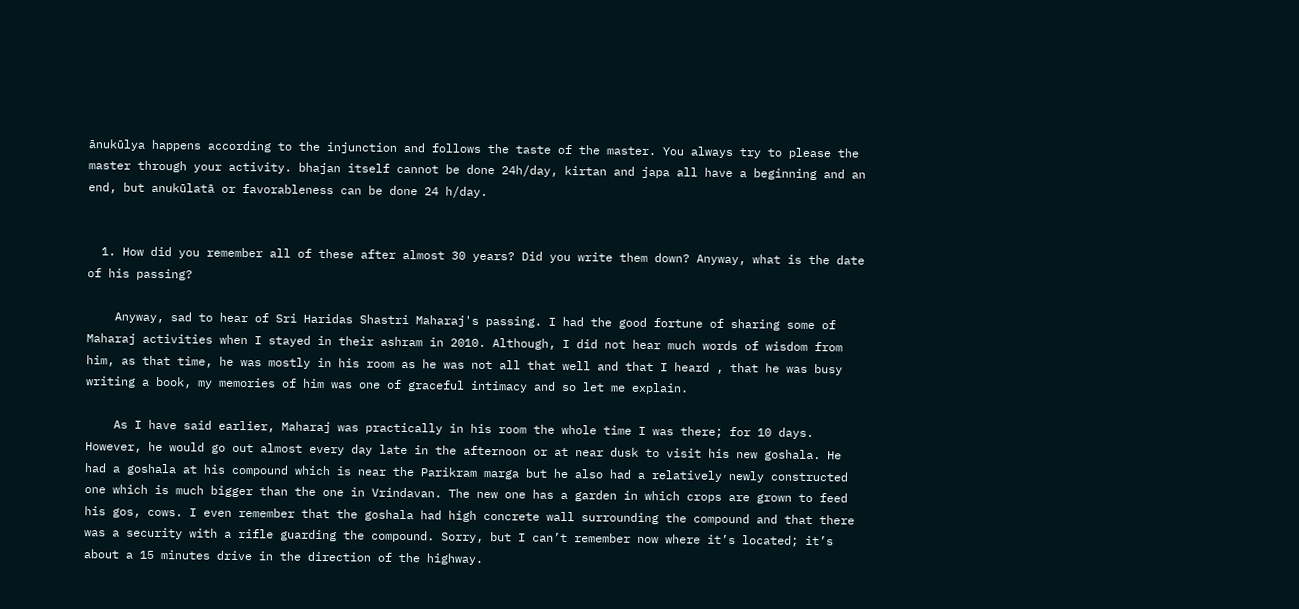ānukūlya happens according to the injunction and follows the taste of the master. You always try to please the master through your activity. bhajan itself cannot be done 24h/day, kirtan and japa all have a beginning and an end, but anukūlatā or favorableness can be done 24 h/day.


  1. How did you remember all of these after almost 30 years? Did you write them down? Anyway, what is the date of his passing?

    Anyway, sad to hear of Sri Haridas Shastri Maharaj's passing. I had the good fortune of sharing some of Maharaj activities when I stayed in their ashram in 2010. Although, I did not hear much words of wisdom from him, as that time, he was mostly in his room as he was not all that well and that I heard , that he was busy writing a book, my memories of him was one of graceful intimacy and so let me explain.

    As I have said earlier, Maharaj was practically in his room the whole time I was there; for 10 days. However, he would go out almost every day late in the afternoon or at near dusk to visit his new goshala. He had a goshala at his compound which is near the Parikram marga but he also had a relatively newly constructed one which is much bigger than the one in Vrindavan. The new one has a garden in which crops are grown to feed his gos, cows. I even remember that the goshala had high concrete wall surrounding the compound and that there was a security with a rifle guarding the compound. Sorry, but I can’t remember now where it’s located; it’s about a 15 minutes drive in the direction of the highway.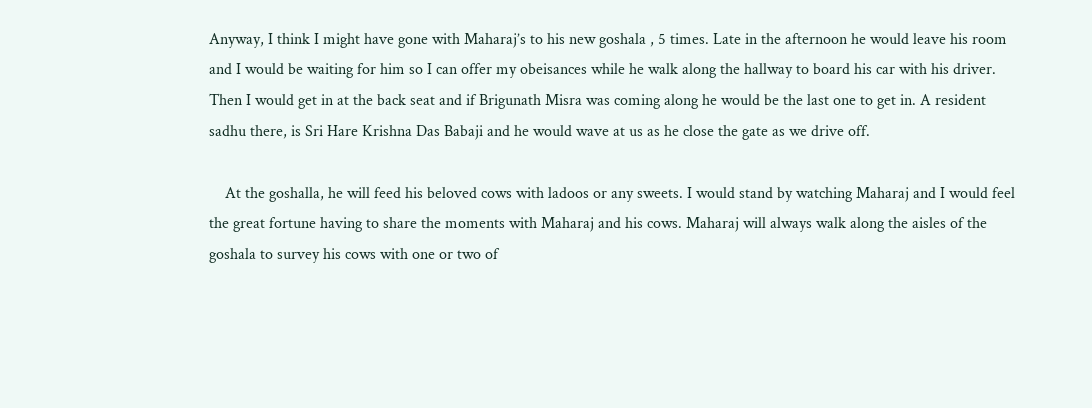Anyway, I think I might have gone with Maharaj’s to his new goshala , 5 times. Late in the afternoon he would leave his room and I would be waiting for him so I can offer my obeisances while he walk along the hallway to board his car with his driver. Then I would get in at the back seat and if Brigunath Misra was coming along he would be the last one to get in. A resident sadhu there, is Sri Hare Krishna Das Babaji and he would wave at us as he close the gate as we drive off.

    At the goshalla, he will feed his beloved cows with ladoos or any sweets. I would stand by watching Maharaj and I would feel the great fortune having to share the moments with Maharaj and his cows. Maharaj will always walk along the aisles of the goshala to survey his cows with one or two of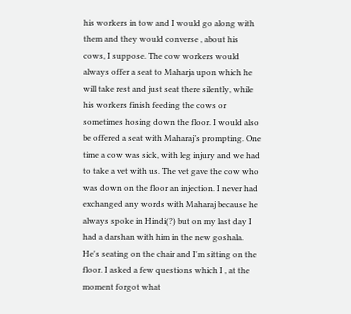his workers in tow and I would go along with them and they would converse , about his cows, I suppose. The cow workers would always offer a seat to Maharja upon which he will take rest and just seat there silently, while his workers finish feeding the cows or sometimes hosing down the floor. I would also be offered a seat with Maharaj’s prompting. One time a cow was sick, with leg injury and we had to take a vet with us. The vet gave the cow who was down on the floor an injection. I never had exchanged any words with Maharaj because he always spoke in Hindi(?) but on my last day I had a darshan with him in the new goshala. He's seating on the chair and I'm sitting on the floor. I asked a few questions which I , at the moment forgot what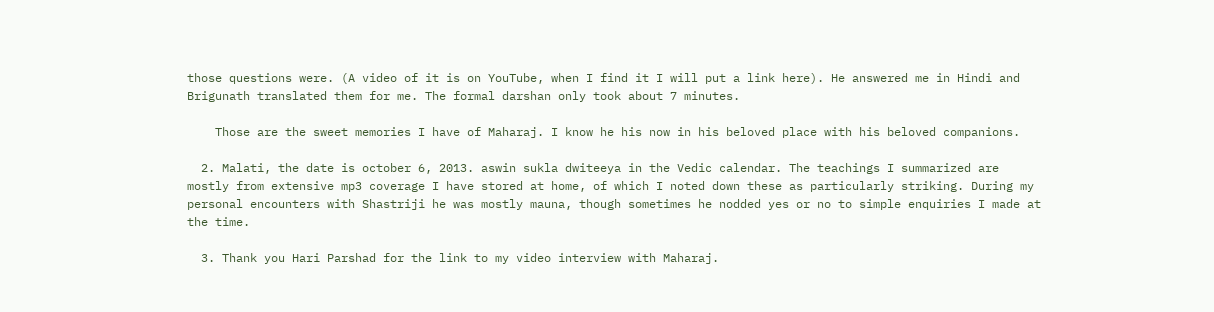those questions were. (A video of it is on YouTube, when I find it I will put a link here). He answered me in Hindi and Brigunath translated them for me. The formal darshan only took about 7 minutes.

    Those are the sweet memories I have of Maharaj. I know he his now in his beloved place with his beloved companions.

  2. Malati, the date is october 6, 2013. aswin sukla dwiteeya in the Vedic calendar. The teachings I summarized are mostly from extensive mp3 coverage I have stored at home, of which I noted down these as particularly striking. During my personal encounters with Shastriji he was mostly mauna, though sometimes he nodded yes or no to simple enquiries I made at the time.

  3. Thank you Hari Parshad for the link to my video interview with Maharaj.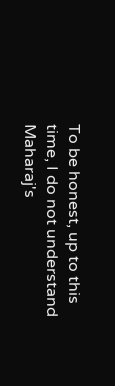To be honest, up to this time, I do not understand Maharaj's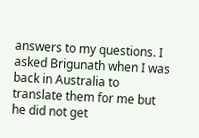answers to my questions. I asked Brigunath when I was back in Australia to translate them for me but he did not get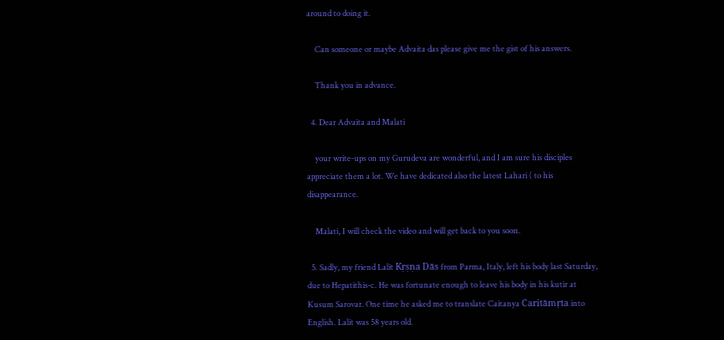around to doing it.

    Can someone or maybe Advaita das please give me the gist of his answers.

    Thank you in advance.

  4. Dear Advaita and Malati

    your write-ups on my Gurudeva are wonderful, and I am sure his disciples appreciate them a lot. We have dedicated also the latest Lahari ( to his disappearance.

    Malati, I will check the video and will get back to you soon.

  5. Sadly, my friend Lalit Kṛṣṇa Dās from Parma, Italy, left his body last Saturday, due to Hepatithis-c. He was fortunate enough to leave his body in his kutir at Kusum Sarovar. One time he asked me to translate Caitanya Caritāmṛta into English. Lalit was 58 years old.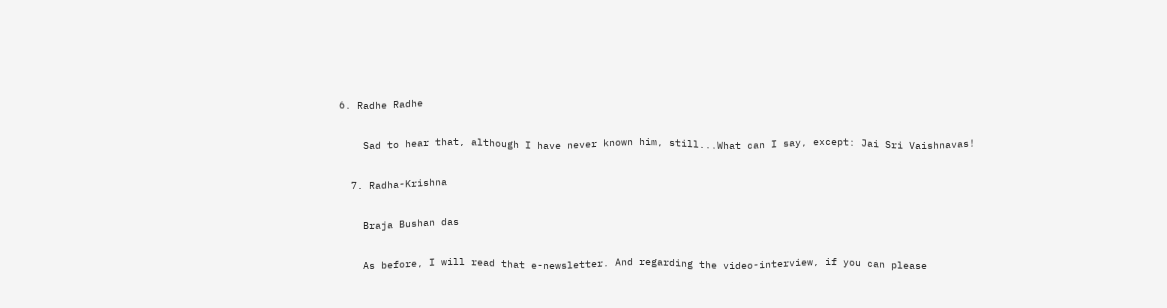6. Radhe Radhe

    Sad to hear that, although I have never known him, still...What can I say, except: Jai Sri Vaishnavas!

  7. Radha-Krishna

    Braja Bushan das

    As before, I will read that e-newsletter. And regarding the video-interview, if you can please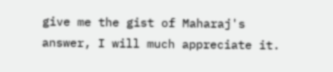give me the gist of Maharaj's answer, I will much appreciate it.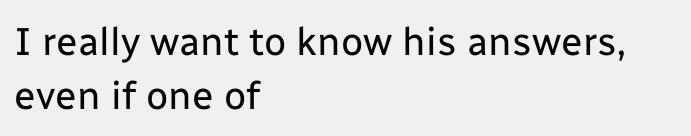I really want to know his answers, even if one of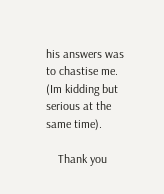his answers was to chastise me. (Im kidding but serious at the same time).

    Thank you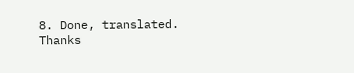8. Done, translated. Thanks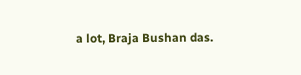a lot, Braja Bushan das.